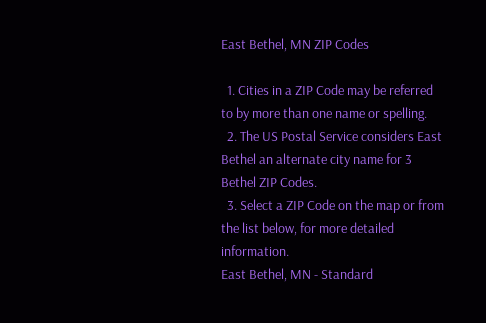East Bethel, MN ZIP Codes

  1. Cities in a ZIP Code may be referred to by more than one name or spelling.
  2. The US Postal Service considers East Bethel an alternate city name for 3 Bethel ZIP Codes.
  3. Select a ZIP Code on the map or from the list below, for more detailed information.
East Bethel, MN - Standard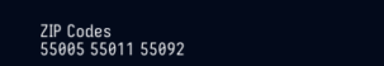ZIP Codes
55005 55011 55092